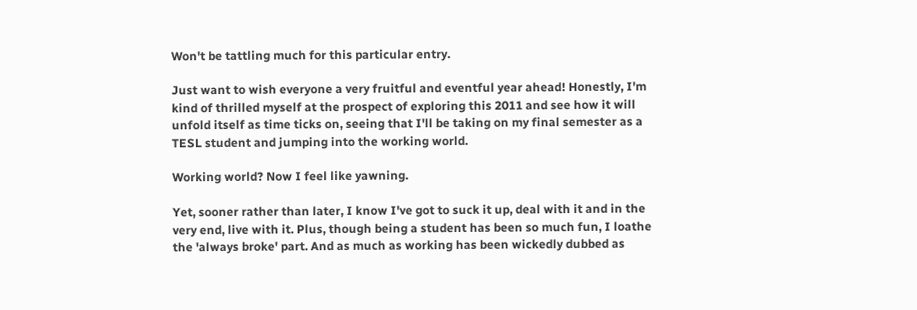Won't be tattling much for this particular entry.

Just want to wish everyone a very fruitful and eventful year ahead! Honestly, I'm kind of thrilled myself at the prospect of exploring this 2011 and see how it will unfold itself as time ticks on, seeing that I'll be taking on my final semester as a TESL student and jumping into the working world.

Working world? Now I feel like yawning.

Yet, sooner rather than later, I know I've got to suck it up, deal with it and in the very end, live with it. Plus, though being a student has been so much fun, I loathe the 'always broke' part. And as much as working has been wickedly dubbed as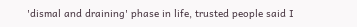'dismal and draining' phase in life, trusted people said I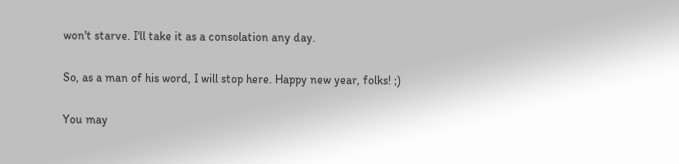won't starve. I'll take it as a consolation any day.

So, as a man of his word, I will stop here. Happy new year, folks! ;)

You may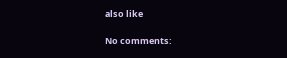also like

No comments: